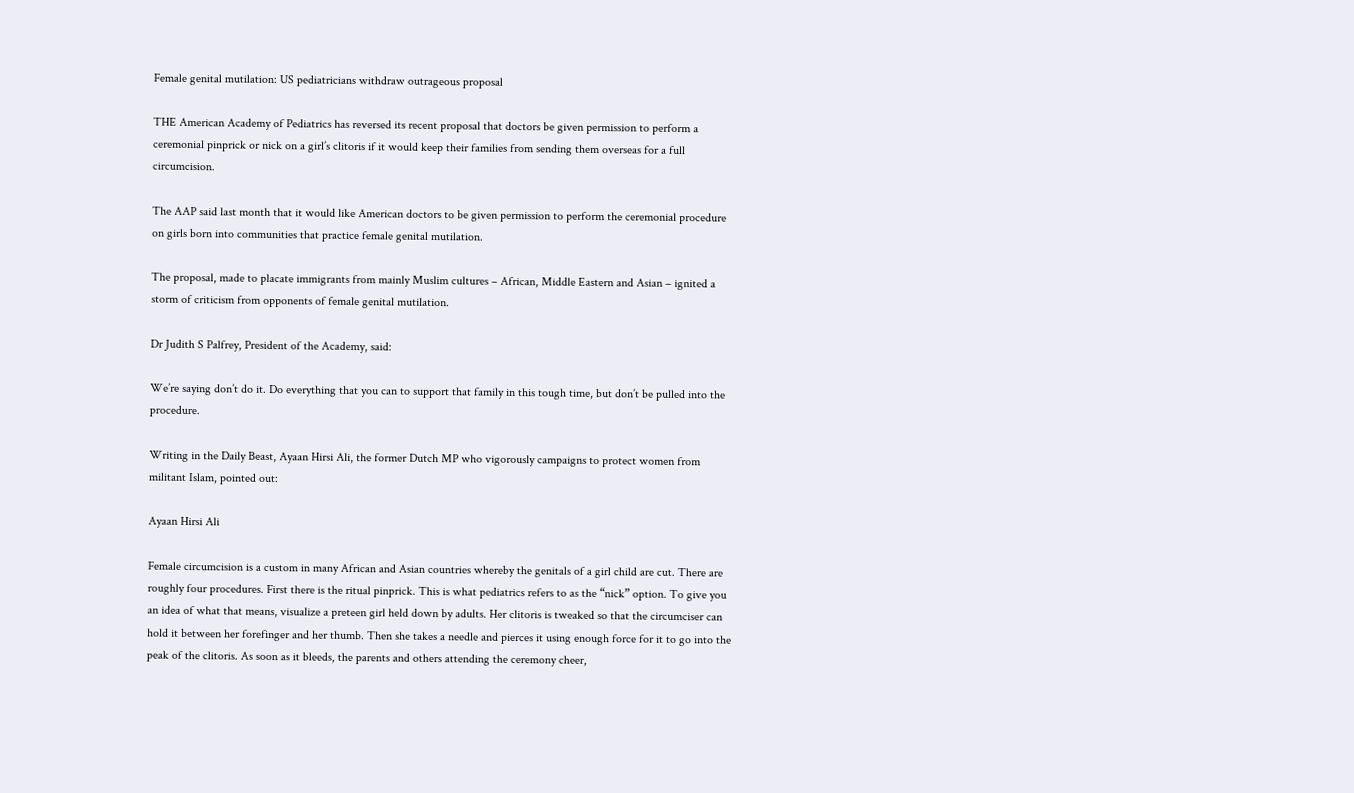Female genital mutilation: US pediatricians withdraw outrageous proposal

THE American Academy of Pediatrics has reversed its recent proposal that doctors be given permission to perform a ceremonial pinprick or nick on a girl’s clitoris if it would keep their families from sending them overseas for a full circumcision.

The AAP said last month that it would like American doctors to be given permission to perform the ceremonial procedure on girls born into communities that practice female genital mutilation.

The proposal, made to placate immigrants from mainly Muslim cultures – African, Middle Eastern and Asian – ignited a storm of criticism from opponents of female genital mutilation.

Dr Judith S Palfrey, President of the Academy, said:

We’re saying don’t do it. Do everything that you can to support that family in this tough time, but don’t be pulled into the procedure.

Writing in the Daily Beast, Ayaan Hirsi Ali, the former Dutch MP who vigorously campaigns to protect women from militant Islam, pointed out:

Ayaan Hirsi Ali

Female circumcision is a custom in many African and Asian countries whereby the genitals of a girl child are cut. There are roughly four procedures. First there is the ritual pinprick. This is what pediatrics refers to as the “nick” option. To give you an idea of what that means, visualize a preteen girl held down by adults. Her clitoris is tweaked so that the circumciser can hold it between her forefinger and her thumb. Then she takes a needle and pierces it using enough force for it to go into the peak of the clitoris. As soon as it bleeds, the parents and others attending the ceremony cheer,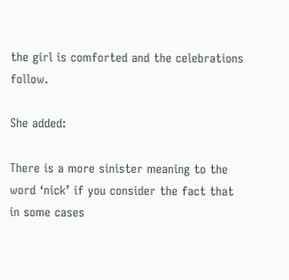the girl is comforted and the celebrations follow.

She added:

There is a more sinister meaning to the word ‘nick’ if you consider the fact that in some cases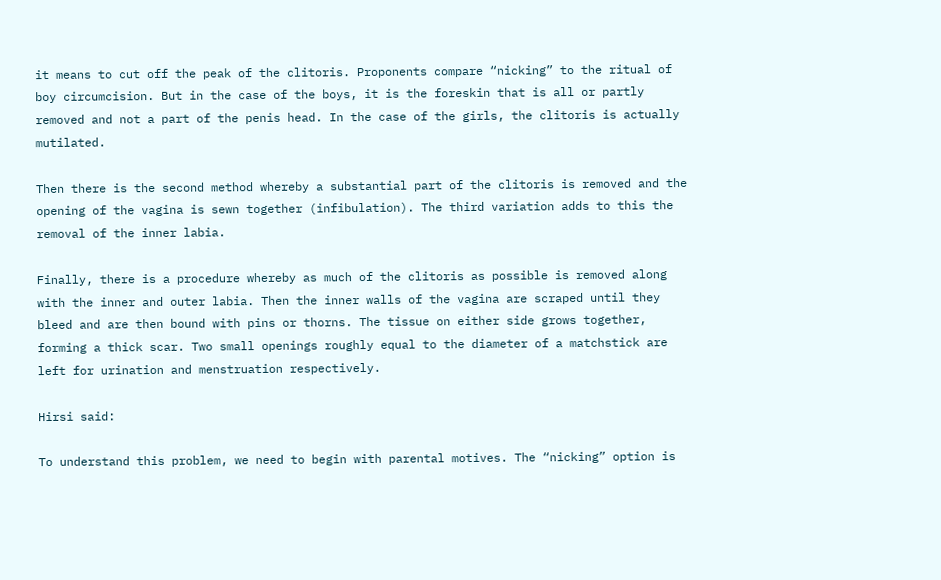it means to cut off the peak of the clitoris. Proponents compare “nicking” to the ritual of boy circumcision. But in the case of the boys, it is the foreskin that is all or partly removed and not a part of the penis head. In the case of the girls, the clitoris is actually mutilated.

Then there is the second method whereby a substantial part of the clitoris is removed and the opening of the vagina is sewn together (infibulation). The third variation adds to this the removal of the inner labia.

Finally, there is a procedure whereby as much of the clitoris as possible is removed along with the inner and outer labia. Then the inner walls of the vagina are scraped until they bleed and are then bound with pins or thorns. The tissue on either side grows together, forming a thick scar. Two small openings roughly equal to the diameter of a matchstick are left for urination and menstruation respectively.

Hirsi said:

To understand this problem, we need to begin with parental motives. The “nicking” option is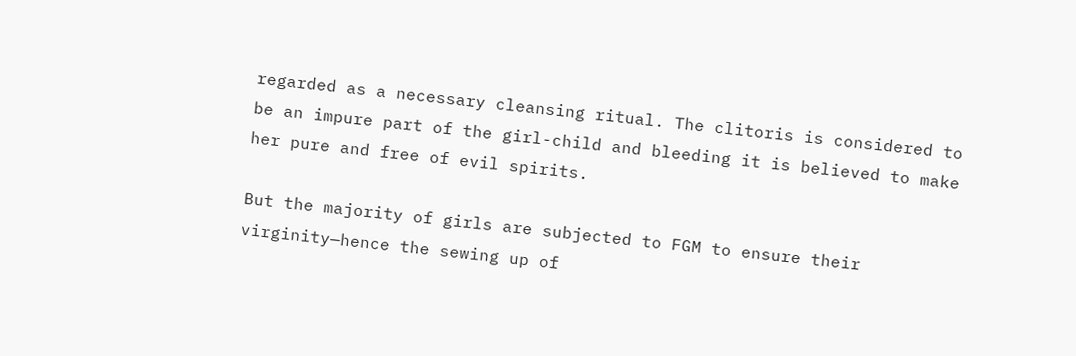regarded as a necessary cleansing ritual. The clitoris is considered to be an impure part of the girl-child and bleeding it is believed to make her pure and free of evil spirits.

But the majority of girls are subjected to FGM to ensure their virginity—hence the sewing up of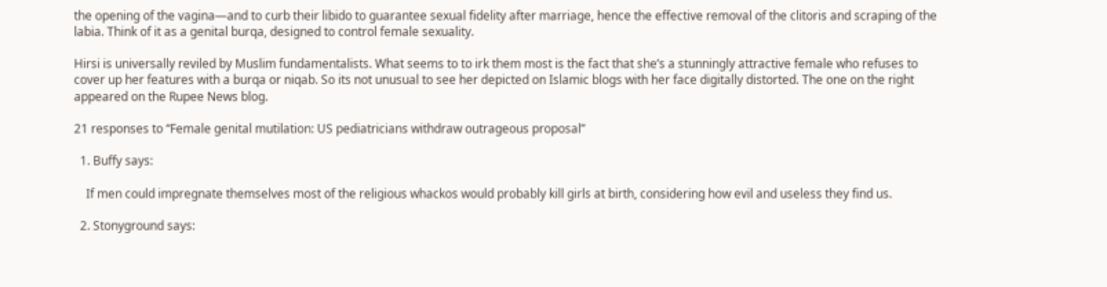the opening of the vagina—and to curb their libido to guarantee sexual fidelity after marriage, hence the effective removal of the clitoris and scraping of the labia. Think of it as a genital burqa, designed to control female sexuality.

Hirsi is universally reviled by Muslim fundamentalists. What seems to to irk them most is the fact that she’s a stunningly attractive female who refuses to cover up her features with a burqa or niqab. So its not unusual to see her depicted on Islamic blogs with her face digitally distorted. The one on the right appeared on the Rupee News blog.

21 responses to “Female genital mutilation: US pediatricians withdraw outrageous proposal”

  1. Buffy says:

    If men could impregnate themselves most of the religious whackos would probably kill girls at birth, considering how evil and useless they find us.

  2. Stonyground says: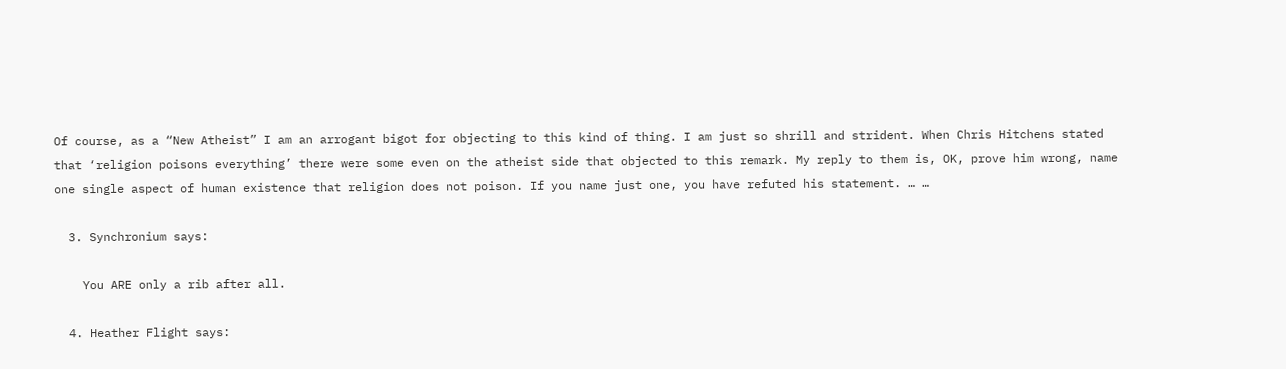Of course, as a “New Atheist” I am an arrogant bigot for objecting to this kind of thing. I am just so shrill and strident. When Chris Hitchens stated that ‘religion poisons everything’ there were some even on the atheist side that objected to this remark. My reply to them is, OK, prove him wrong, name one single aspect of human existence that religion does not poison. If you name just one, you have refuted his statement. … …

  3. Synchronium says:

    You ARE only a rib after all.

  4. Heather Flight says: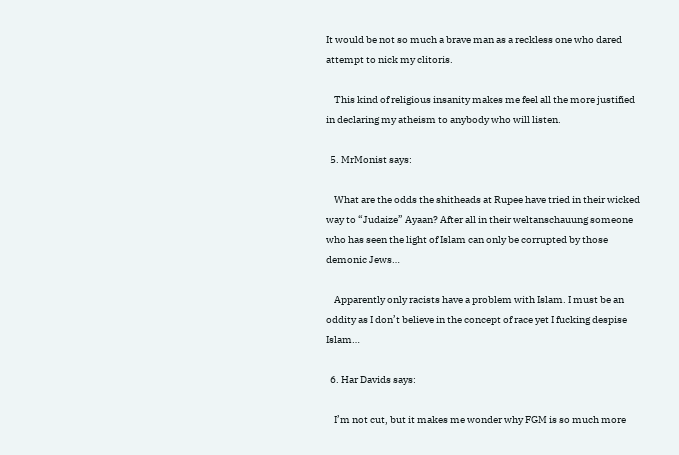It would be not so much a brave man as a reckless one who dared attempt to nick my clitoris.

    This kind of religious insanity makes me feel all the more justified in declaring my atheism to anybody who will listen.

  5. MrMonist says:

    What are the odds the shitheads at Rupee have tried in their wicked way to “Judaize” Ayaan? After all in their weltanschauung someone who has seen the light of Islam can only be corrupted by those demonic Jews…

    Apparently only racists have a problem with Islam. I must be an oddity as I don’t believe in the concept of race yet I fucking despise Islam…

  6. Har Davids says:

    I’m not cut, but it makes me wonder why FGM is so much more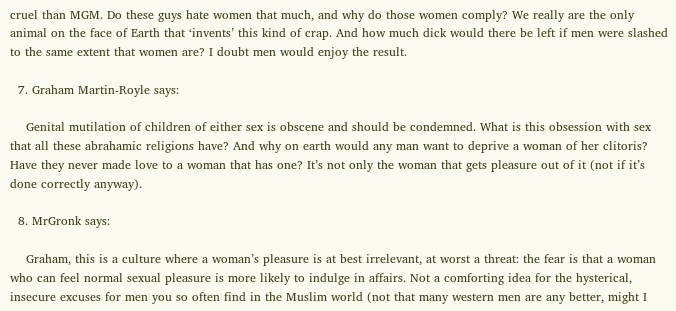cruel than MGM. Do these guys hate women that much, and why do those women comply? We really are the only animal on the face of Earth that ‘invents’ this kind of crap. And how much dick would there be left if men were slashed to the same extent that women are? I doubt men would enjoy the result.

  7. Graham Martin-Royle says:

    Genital mutilation of children of either sex is obscene and should be condemned. What is this obsession with sex that all these abrahamic religions have? And why on earth would any man want to deprive a woman of her clitoris? Have they never made love to a woman that has one? It’s not only the woman that gets pleasure out of it (not if it’s done correctly anyway).

  8. MrGronk says:

    Graham, this is a culture where a woman’s pleasure is at best irrelevant, at worst a threat: the fear is that a woman who can feel normal sexual pleasure is more likely to indulge in affairs. Not a comforting idea for the hysterical, insecure excuses for men you so often find in the Muslim world (not that many western men are any better, might I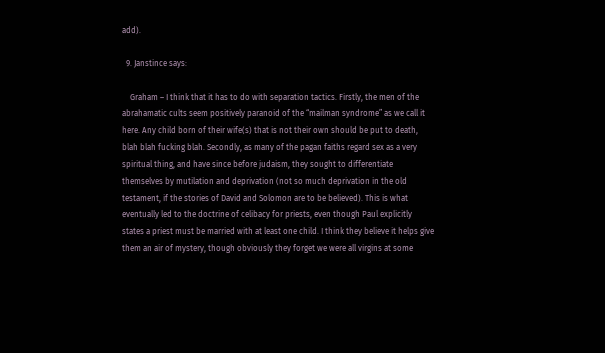add).

  9. Janstince says:

    Graham – I think that it has to do with separation tactics. Firstly, the men of the abrahamatic cults seem positively paranoid of the “mailman syndrome” as we call it here. Any child born of their wife(s) that is not their own should be put to death, blah blah fucking blah. Secondly, as many of the pagan faiths regard sex as a very spiritual thing, and have since before judaism, they sought to differentiate themselves by mutilation and deprivation (not so much deprivation in the old testament, if the stories of David and Solomon are to be believed). This is what eventually led to the doctrine of celibacy for priests, even though Paul explicitly states a priest must be married with at least one child. I think they believe it helps give them an air of mystery, though obviously they forget we were all virgins at some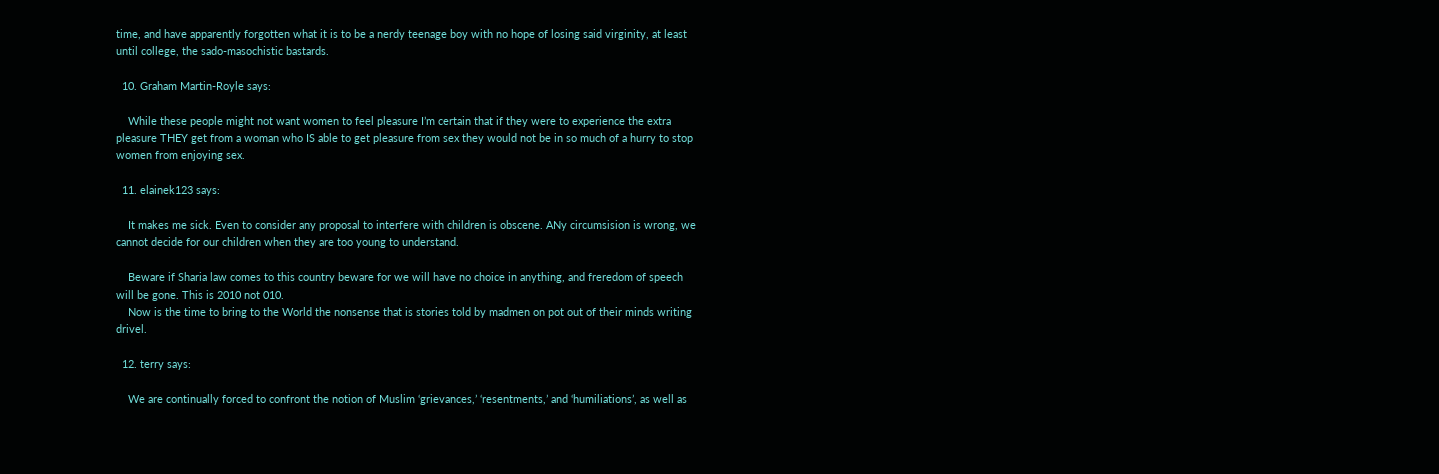time, and have apparently forgotten what it is to be a nerdy teenage boy with no hope of losing said virginity, at least until college, the sado-masochistic bastards.

  10. Graham Martin-Royle says:

    While these people might not want women to feel pleasure I’m certain that if they were to experience the extra pleasure THEY get from a woman who IS able to get pleasure from sex they would not be in so much of a hurry to stop women from enjoying sex.

  11. elainek123 says:

    It makes me sick. Even to consider any proposal to interfere with children is obscene. ANy circumsision is wrong, we cannot decide for our children when they are too young to understand.

    Beware if Sharia law comes to this country beware for we will have no choice in anything, and freredom of speech will be gone. This is 2010 not 010.
    Now is the time to bring to the World the nonsense that is stories told by madmen on pot out of their minds writing drivel.

  12. terry says:

    We are continually forced to confront the notion of Muslim ‘grievances,’ ‘resentments,’ and ‘humiliations’, as well as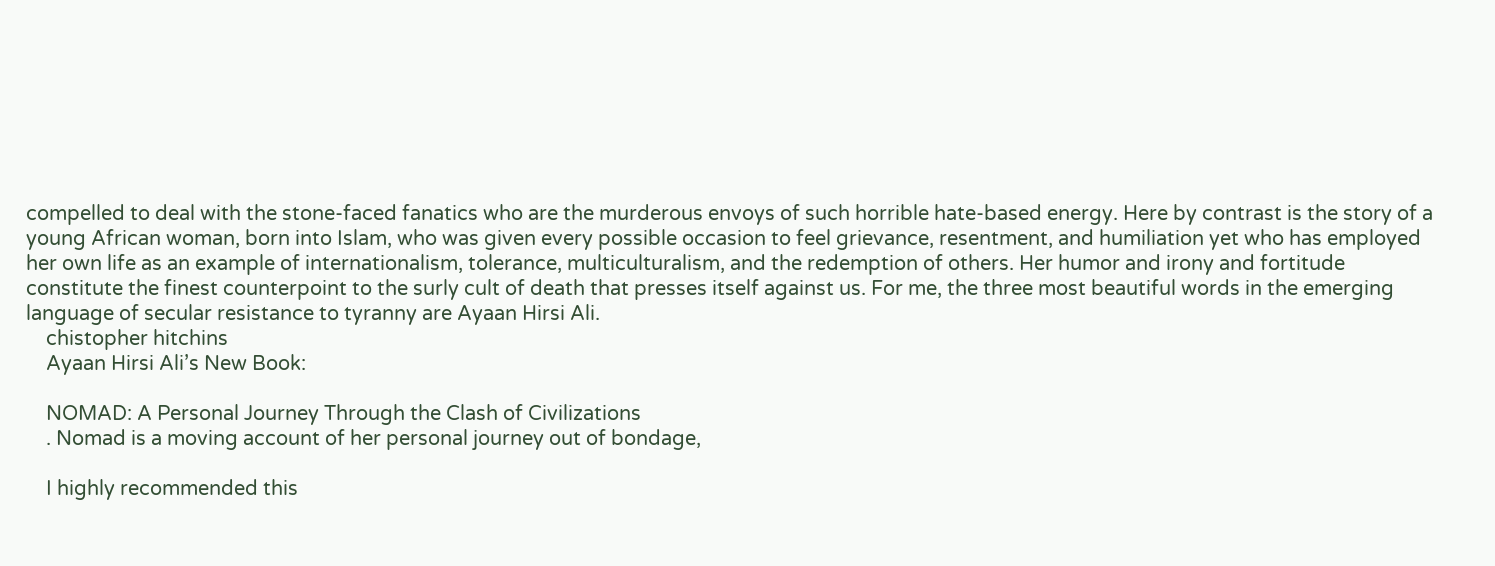compelled to deal with the stone-faced fanatics who are the murderous envoys of such horrible hate-based energy. Here by contrast is the story of a young African woman, born into Islam, who was given every possible occasion to feel grievance, resentment, and humiliation yet who has employed her own life as an example of internationalism, tolerance, multiculturalism, and the redemption of others. Her humor and irony and fortitude constitute the finest counterpoint to the surly cult of death that presses itself against us. For me, the three most beautiful words in the emerging language of secular resistance to tyranny are Ayaan Hirsi Ali.
    chistopher hitchins
    Ayaan Hirsi Ali’s New Book:

    NOMAD: A Personal Journey Through the Clash of Civilizations
    . Nomad is a moving account of her personal journey out of bondage,

    I highly recommended this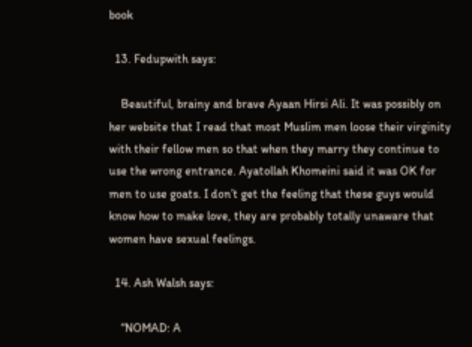book

  13. Fedupwith says:

    Beautiful, brainy and brave Ayaan Hirsi Ali. It was possibly on her website that I read that most Muslim men loose their virginity with their fellow men so that when they marry they continue to use the wrong entrance. Ayatollah Khomeini said it was OK for men to use goats. I don’t get the feeling that these guys would know how to make love, they are probably totally unaware that women have sexual feelings.

  14. Ash Walsh says:

    “NOMAD: A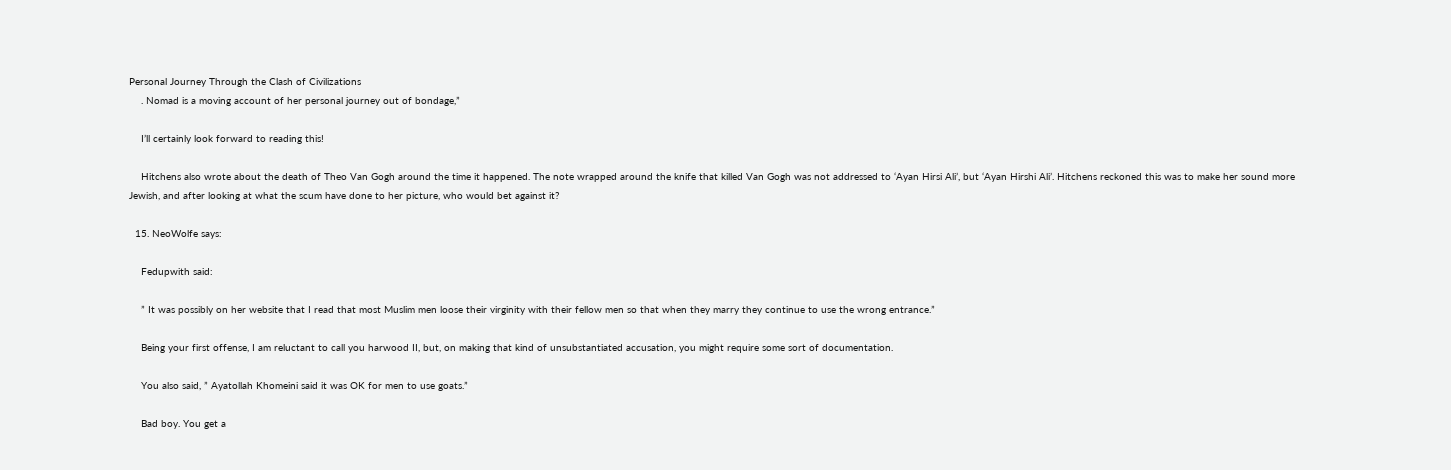Personal Journey Through the Clash of Civilizations
    . Nomad is a moving account of her personal journey out of bondage,”

    I’ll certainly look forward to reading this!

    Hitchens also wrote about the death of Theo Van Gogh around the time it happened. The note wrapped around the knife that killed Van Gogh was not addressed to ‘Ayan Hirsi Ali’, but ‘Ayan Hirshi Ali’. Hitchens reckoned this was to make her sound more Jewish, and after looking at what the scum have done to her picture, who would bet against it?

  15. NeoWolfe says:

    Fedupwith said:

    ” It was possibly on her website that I read that most Muslim men loose their virginity with their fellow men so that when they marry they continue to use the wrong entrance.”

    Being your first offense, I am reluctant to call you harwood II, but, on making that kind of unsubstantiated accusation, you might require some sort of documentation.

    You also said, ” Ayatollah Khomeini said it was OK for men to use goats.”

    Bad boy. You get a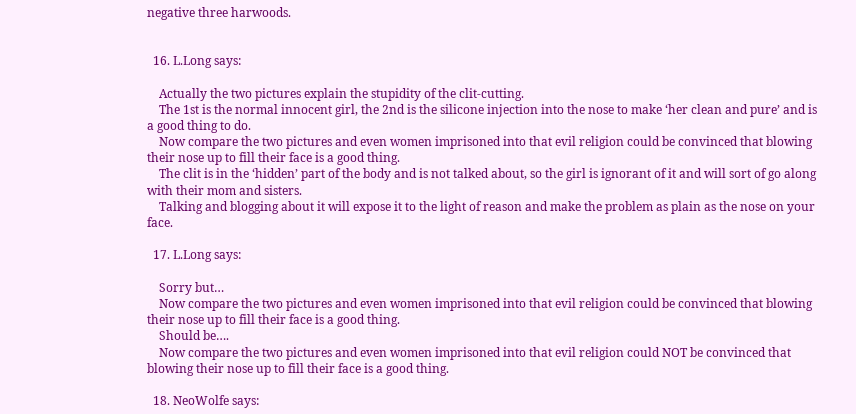negative three harwoods.


  16. L.Long says:

    Actually the two pictures explain the stupidity of the clit-cutting.
    The 1st is the normal innocent girl, the 2nd is the silicone injection into the nose to make ‘her clean and pure’ and is a good thing to do.
    Now compare the two pictures and even women imprisoned into that evil religion could be convinced that blowing their nose up to fill their face is a good thing.
    The clit is in the ‘hidden’ part of the body and is not talked about, so the girl is ignorant of it and will sort of go along with their mom and sisters.
    Talking and blogging about it will expose it to the light of reason and make the problem as plain as the nose on your face.

  17. L.Long says:

    Sorry but…
    Now compare the two pictures and even women imprisoned into that evil religion could be convinced that blowing their nose up to fill their face is a good thing.
    Should be….
    Now compare the two pictures and even women imprisoned into that evil religion could NOT be convinced that blowing their nose up to fill their face is a good thing.

  18. NeoWolfe says: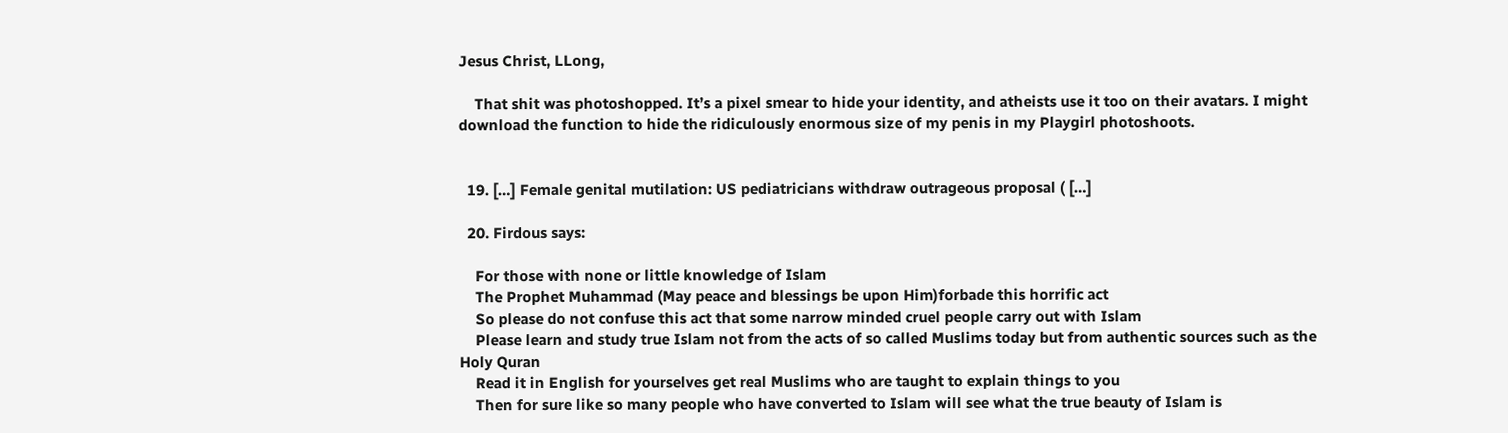Jesus Christ, LLong,

    That shit was photoshopped. It’s a pixel smear to hide your identity, and atheists use it too on their avatars. I might download the function to hide the ridiculously enormous size of my penis in my Playgirl photoshoots.


  19. […] Female genital mutilation: US pediatricians withdraw outrageous proposal ( […]

  20. Firdous says:

    For those with none or little knowledge of Islam
    The Prophet Muhammad (May peace and blessings be upon Him)forbade this horrific act
    So please do not confuse this act that some narrow minded cruel people carry out with Islam
    Please learn and study true Islam not from the acts of so called Muslims today but from authentic sources such as the Holy Quran
    Read it in English for yourselves get real Muslims who are taught to explain things to you
    Then for sure like so many people who have converted to Islam will see what the true beauty of Islam is